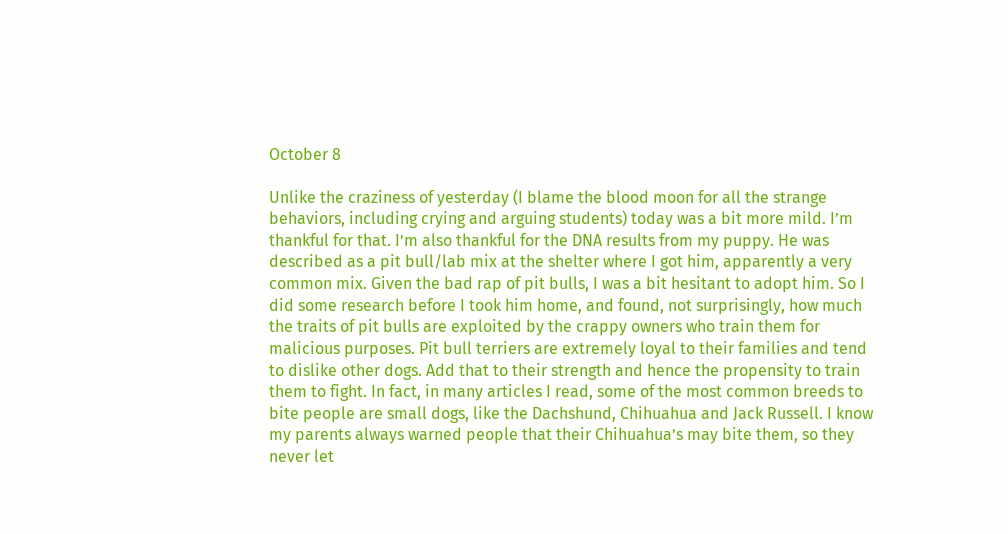October 8

Unlike the craziness of yesterday (I blame the blood moon for all the strange behaviors, including crying and arguing students) today was a bit more mild. I’m thankful for that. I’m also thankful for the DNA results from my puppy. He was described as a pit bull/lab mix at the shelter where I got him, apparently a very common mix. Given the bad rap of pit bulls, I was a bit hesitant to adopt him. So I did some research before I took him home, and found, not surprisingly, how much the traits of pit bulls are exploited by the crappy owners who train them for malicious purposes. Pit bull terriers are extremely loyal to their families and tend to dislike other dogs. Add that to their strength and hence the propensity to train them to fight. In fact, in many articles I read, some of the most common breeds to bite people are small dogs, like the Dachshund, Chihuahua and Jack Russell. I know my parents always warned people that their Chihuahua’s may bite them, so they never let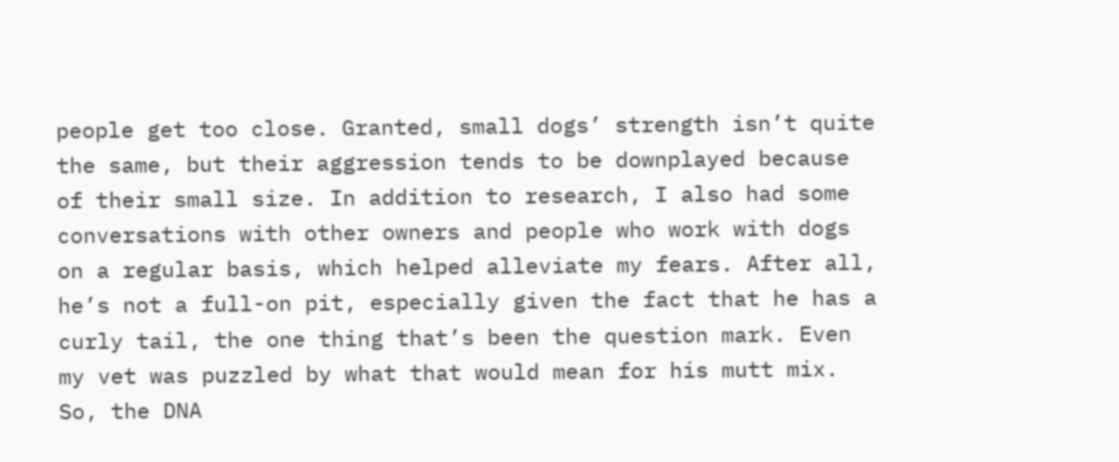people get too close. Granted, small dogs’ strength isn’t quite the same, but their aggression tends to be downplayed because of their small size. In addition to research, I also had some conversations with other owners and people who work with dogs on a regular basis, which helped alleviate my fears. After all, he’s not a full-on pit, especially given the fact that he has a curly tail, the one thing that’s been the question mark. Even my vet was puzzled by what that would mean for his mutt mix. So, the DNA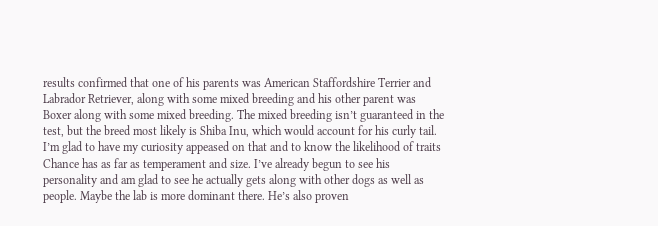results confirmed that one of his parents was American Staffordshire Terrier and Labrador Retriever, along with some mixed breeding and his other parent was Boxer along with some mixed breeding. The mixed breeding isn’t guaranteed in the test, but the breed most likely is Shiba Inu, which would account for his curly tail. I’m glad to have my curiosity appeased on that and to know the likelihood of traits Chance has as far as temperament and size. I’ve already begun to see his personality and am glad to see he actually gets along with other dogs as well as people. Maybe the lab is more dominant there. He’s also proven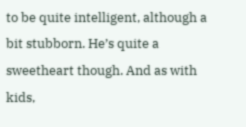to be quite intelligent, although a bit stubborn. He’s quite a sweetheart though. And as with kids,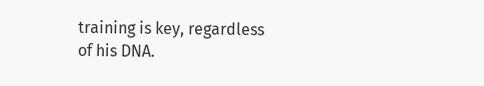training is key, regardless of his DNA.